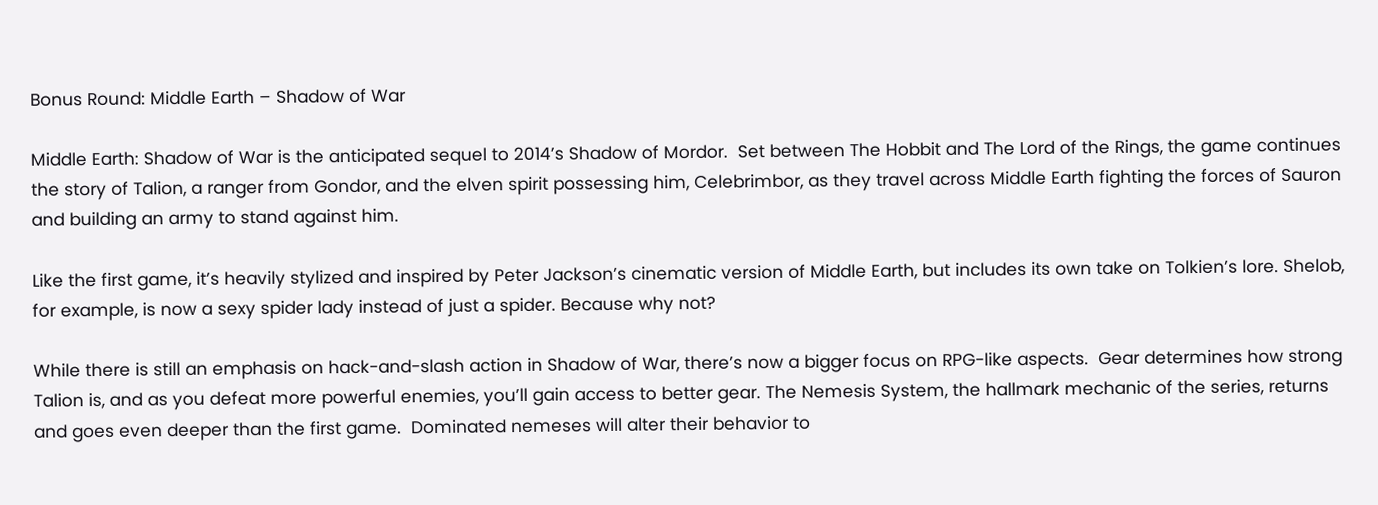Bonus Round: Middle Earth – Shadow of War

Middle Earth: Shadow of War is the anticipated sequel to 2014’s Shadow of Mordor.  Set between The Hobbit and The Lord of the Rings, the game continues the story of Talion, a ranger from Gondor, and the elven spirit possessing him, Celebrimbor, as they travel across Middle Earth fighting the forces of Sauron and building an army to stand against him.

Like the first game, it’s heavily stylized and inspired by Peter Jackson’s cinematic version of Middle Earth, but includes its own take on Tolkien’s lore. Shelob, for example, is now a sexy spider lady instead of just a spider. Because why not?

While there is still an emphasis on hack-and-slash action in Shadow of War, there’s now a bigger focus on RPG-like aspects.  Gear determines how strong Talion is, and as you defeat more powerful enemies, you’ll gain access to better gear. The Nemesis System, the hallmark mechanic of the series, returns and goes even deeper than the first game.  Dominated nemeses will alter their behavior to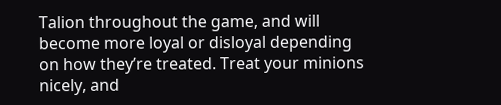Talion throughout the game, and will become more loyal or disloyal depending on how they’re treated. Treat your minions nicely, and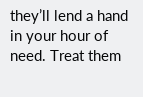they’ll lend a hand  in your hour of need. Treat them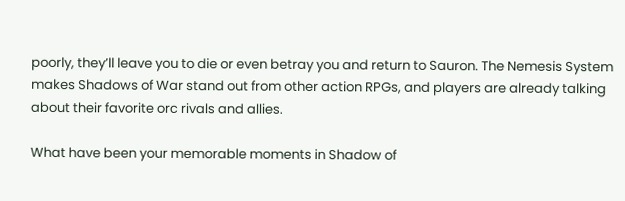poorly, they’ll leave you to die or even betray you and return to Sauron. The Nemesis System makes Shadows of War stand out from other action RPGs, and players are already talking about their favorite orc rivals and allies.

What have been your memorable moments in Shadow of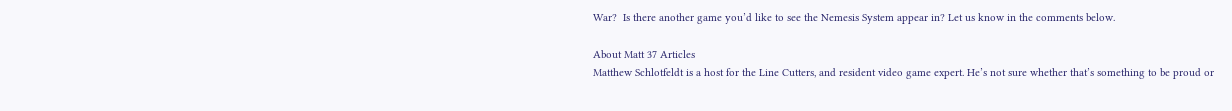War?  Is there another game you’d like to see the Nemesis System appear in? Let us know in the comments below.

About Matt 37 Articles
Matthew Schlotfeldt is a host for the Line Cutters, and resident video game expert. He’s not sure whether that’s something to be proud or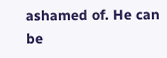ashamed of. He can be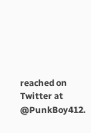reached on Twitter at @PunkBoy412.